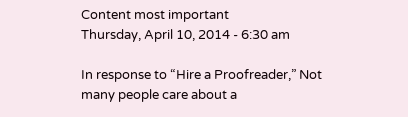Content most important
Thursday, April 10, 2014 - 6:30 am

In response to “Hire a Proofreader,” Not many people care about a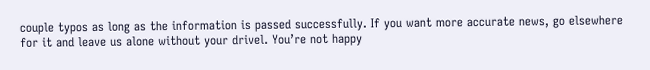couple typos as long as the information is passed successfully. If you want more accurate news, go elsewhere for it and leave us alone without your drivel. You’re not happy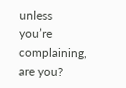unless you’re complaining, are you?